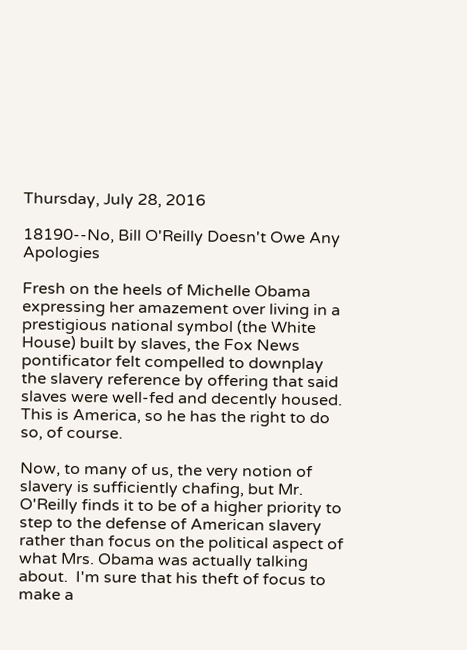Thursday, July 28, 2016

18190--No, Bill O'Reilly Doesn't Owe Any Apologies

Fresh on the heels of Michelle Obama expressing her amazement over living in a prestigious national symbol (the White House) built by slaves, the Fox News pontificator felt compelled to downplay the slavery reference by offering that said slaves were well-fed and decently housed.  This is America, so he has the right to do so, of course.

Now, to many of us, the very notion of slavery is sufficiently chafing, but Mr. O'Reilly finds it to be of a higher priority to step to the defense of American slavery rather than focus on the political aspect of what Mrs. Obama was actually talking about.  I'm sure that his theft of focus to make a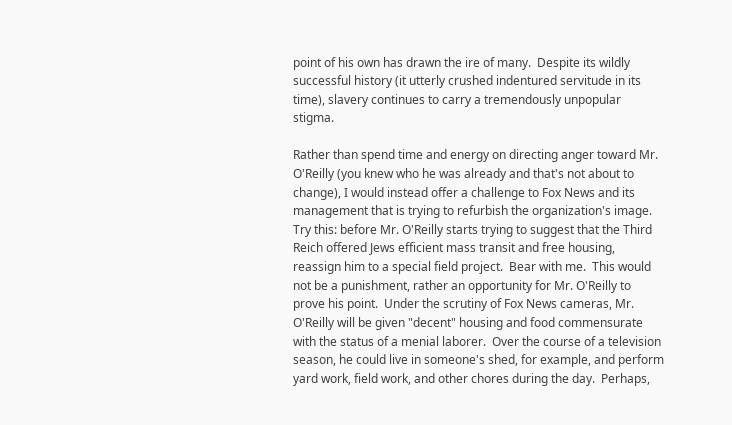point of his own has drawn the ire of many.  Despite its wildly successful history (it utterly crushed indentured servitude in its time), slavery continues to carry a tremendously unpopular stigma.

Rather than spend time and energy on directing anger toward Mr. O'Reilly (you knew who he was already and that's not about to change), I would instead offer a challenge to Fox News and its management that is trying to refurbish the organization's image.  Try this: before Mr. O'Reilly starts trying to suggest that the Third Reich offered Jews efficient mass transit and free housing, reassign him to a special field project.  Bear with me.  This would not be a punishment, rather an opportunity for Mr. O'Reilly to prove his point.  Under the scrutiny of Fox News cameras, Mr. O'Reilly will be given "decent" housing and food commensurate with the status of a menial laborer.  Over the course of a television season, he could live in someone's shed, for example, and perform yard work, field work, and other chores during the day.  Perhaps,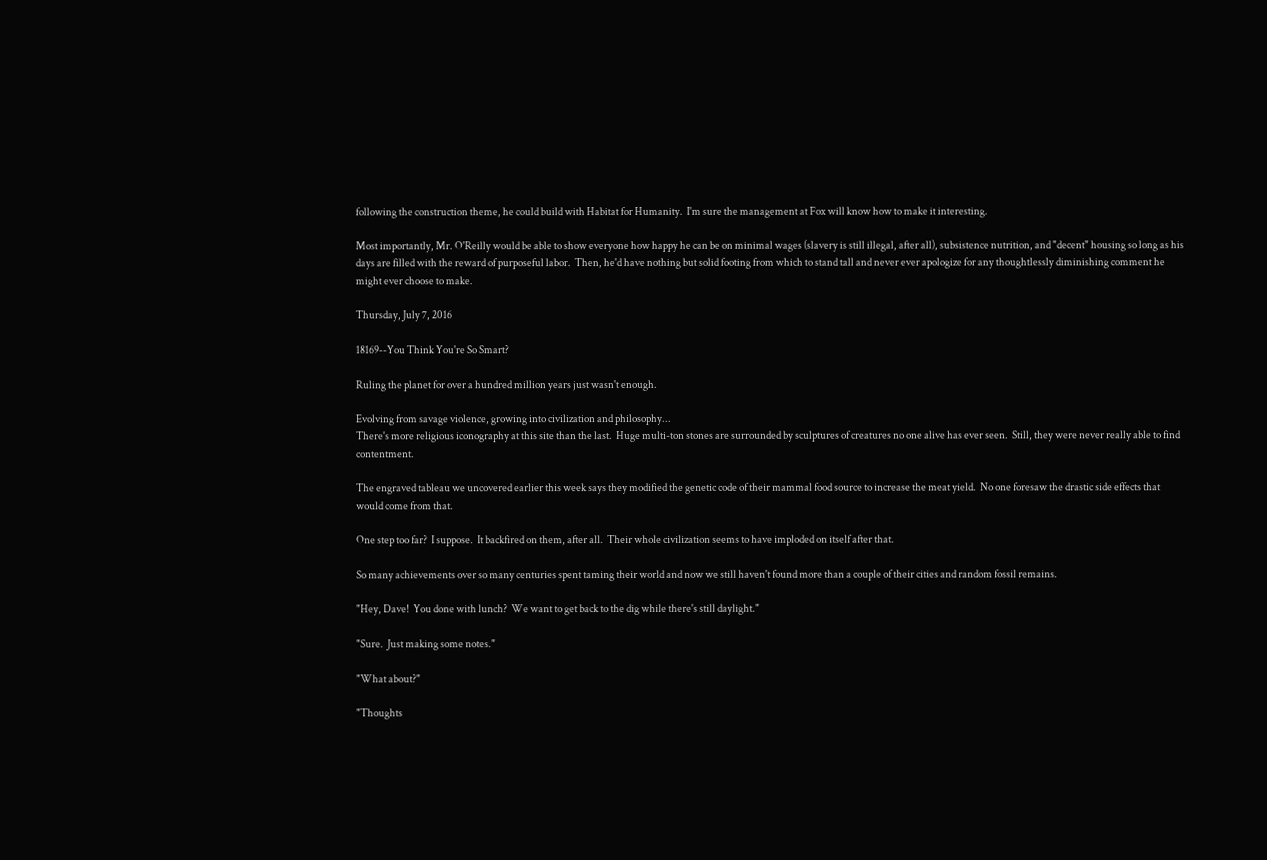following the construction theme, he could build with Habitat for Humanity.  I'm sure the management at Fox will know how to make it interesting.

Most importantly, Mr. O'Reilly would be able to show everyone how happy he can be on minimal wages (slavery is still illegal, after all), subsistence nutrition, and "decent" housing so long as his days are filled with the reward of purposeful labor.  Then, he'd have nothing but solid footing from which to stand tall and never ever apologize for any thoughtlessly diminishing comment he might ever choose to make.

Thursday, July 7, 2016

18169--You Think You're So Smart?

Ruling the planet for over a hundred million years just wasn't enough.

Evolving from savage violence, growing into civilization and philosophy...
There's more religious iconography at this site than the last.  Huge multi-ton stones are surrounded by sculptures of creatures no one alive has ever seen.  Still, they were never really able to find contentment.

The engraved tableau we uncovered earlier this week says they modified the genetic code of their mammal food source to increase the meat yield.  No one foresaw the drastic side effects that would come from that.

One step too far?  I suppose.  It backfired on them, after all.  Their whole civilization seems to have imploded on itself after that.

So many achievements over so many centuries spent taming their world and now we still haven't found more than a couple of their cities and random fossil remains.

"Hey, Dave!  You done with lunch?  We want to get back to the dig while there's still daylight."

"Sure.  Just making some notes."

"What about?"

"Thoughts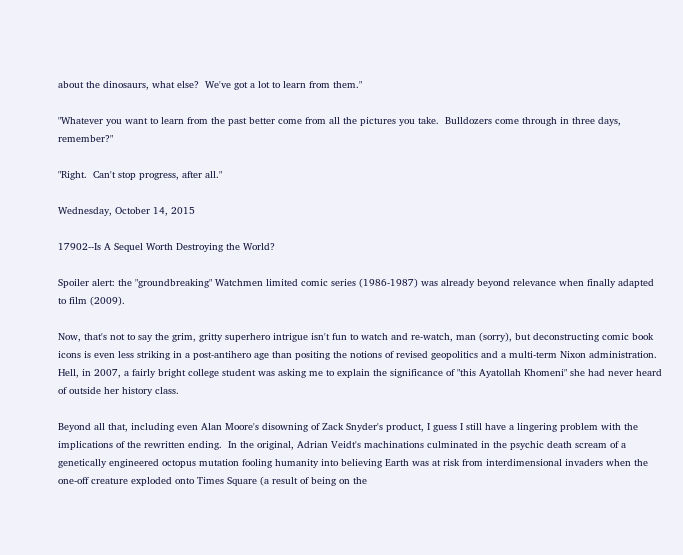about the dinosaurs, what else?  We've got a lot to learn from them."

"Whatever you want to learn from the past better come from all the pictures you take.  Bulldozers come through in three days, remember?"

"Right.  Can't stop progress, after all."

Wednesday, October 14, 2015

17902--Is A Sequel Worth Destroying the World?

Spoiler alert: the "groundbreaking" Watchmen limited comic series (1986-1987) was already beyond relevance when finally adapted to film (2009).

Now, that's not to say the grim, gritty superhero intrigue isn't fun to watch and re-watch, man (sorry), but deconstructing comic book icons is even less striking in a post-antihero age than positing the notions of revised geopolitics and a multi-term Nixon administration.  Hell, in 2007, a fairly bright college student was asking me to explain the significance of "this Ayatollah Khomeni" she had never heard of outside her history class.

Beyond all that, including even Alan Moore's disowning of Zack Snyder's product, I guess I still have a lingering problem with the implications of the rewritten ending.  In the original, Adrian Veidt's machinations culminated in the psychic death scream of a genetically engineered octopus mutation fooling humanity into believing Earth was at risk from interdimensional invaders when the one-off creature exploded onto Times Square (a result of being on the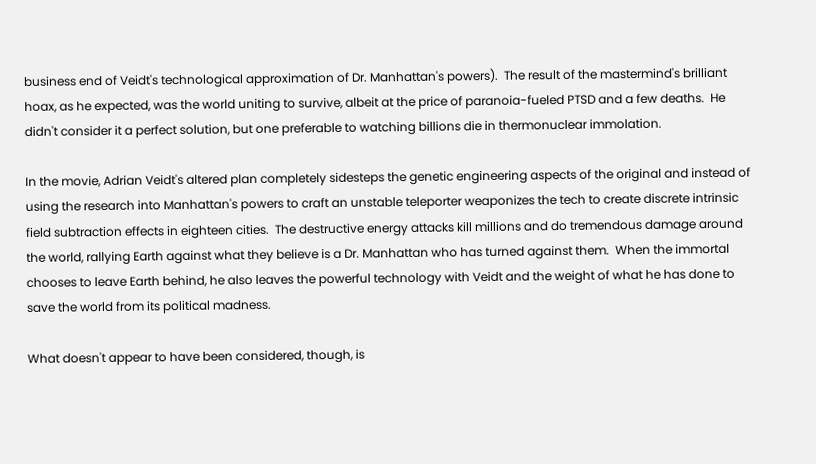business end of Veidt's technological approximation of Dr. Manhattan's powers).  The result of the mastermind's brilliant hoax, as he expected, was the world uniting to survive, albeit at the price of paranoia-fueled PTSD and a few deaths.  He didn't consider it a perfect solution, but one preferable to watching billions die in thermonuclear immolation.

In the movie, Adrian Veidt's altered plan completely sidesteps the genetic engineering aspects of the original and instead of using the research into Manhattan's powers to craft an unstable teleporter weaponizes the tech to create discrete intrinsic field subtraction effects in eighteen cities.  The destructive energy attacks kill millions and do tremendous damage around the world, rallying Earth against what they believe is a Dr. Manhattan who has turned against them.  When the immortal chooses to leave Earth behind, he also leaves the powerful technology with Veidt and the weight of what he has done to save the world from its political madness.

What doesn't appear to have been considered, though, is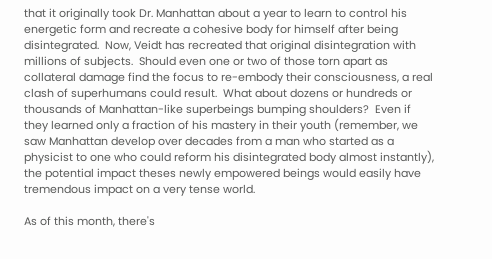that it originally took Dr. Manhattan about a year to learn to control his energetic form and recreate a cohesive body for himself after being disintegrated.  Now, Veidt has recreated that original disintegration with millions of subjects.  Should even one or two of those torn apart as collateral damage find the focus to re-embody their consciousness, a real clash of superhumans could result.  What about dozens or hundreds or thousands of Manhattan-like superbeings bumping shoulders?  Even if they learned only a fraction of his mastery in their youth (remember, we saw Manhattan develop over decades from a man who started as a physicist to one who could reform his disintegrated body almost instantly), the potential impact theses newly empowered beings would easily have tremendous impact on a very tense world.

As of this month, there's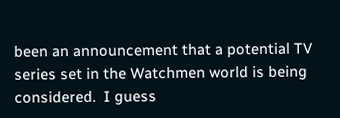been an announcement that a potential TV series set in the Watchmen world is being considered.  I guess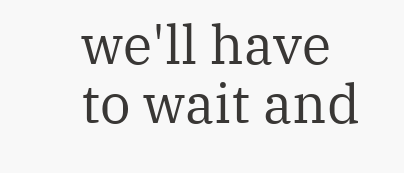we'll have to wait and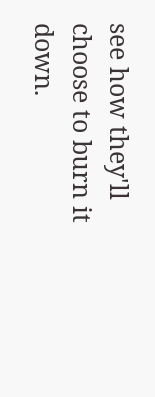see how they'll choose to burn it down.